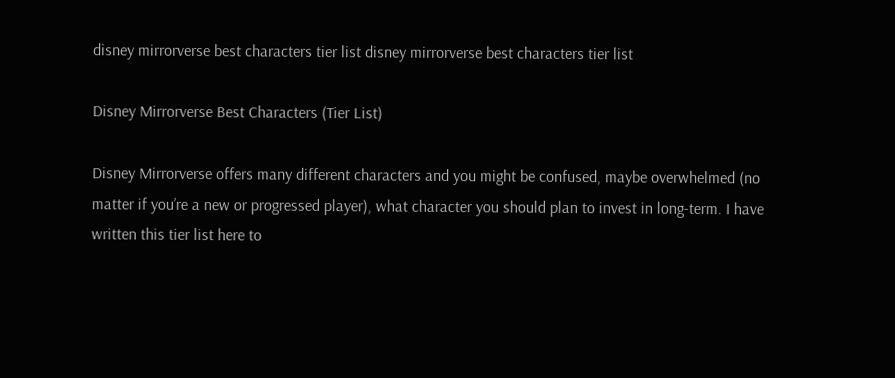disney mirrorverse best characters tier list disney mirrorverse best characters tier list

Disney Mirrorverse Best Characters (Tier List)

Disney Mirrorverse offers many different characters and you might be confused, maybe overwhelmed (no matter if you’re a new or progressed player), what character you should plan to invest in long-term. I have written this tier list here to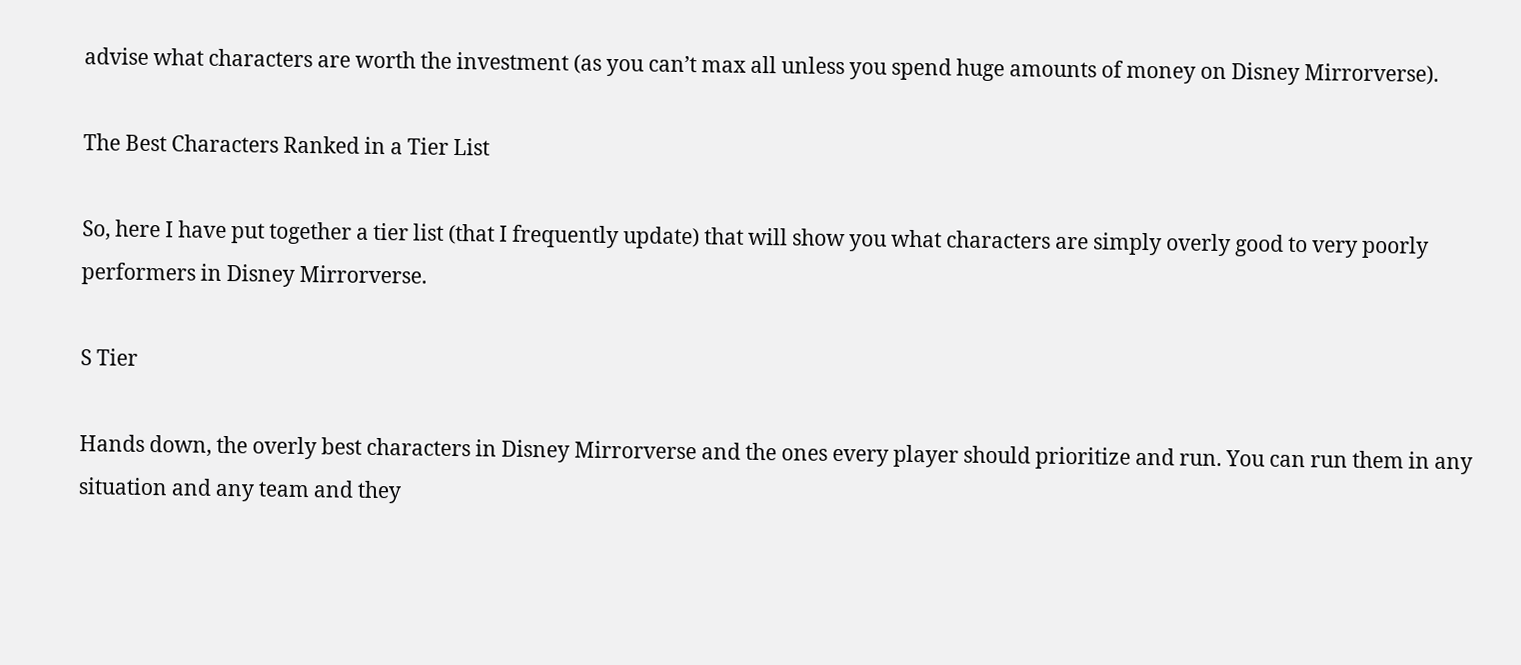advise what characters are worth the investment (as you can’t max all unless you spend huge amounts of money on Disney Mirrorverse).

The Best Characters Ranked in a Tier List

So, here I have put together a tier list (that I frequently update) that will show you what characters are simply overly good to very poorly performers in Disney Mirrorverse.

S Tier

Hands down, the overly best characters in Disney Mirrorverse and the ones every player should prioritize and run. You can run them in any situation and any team and they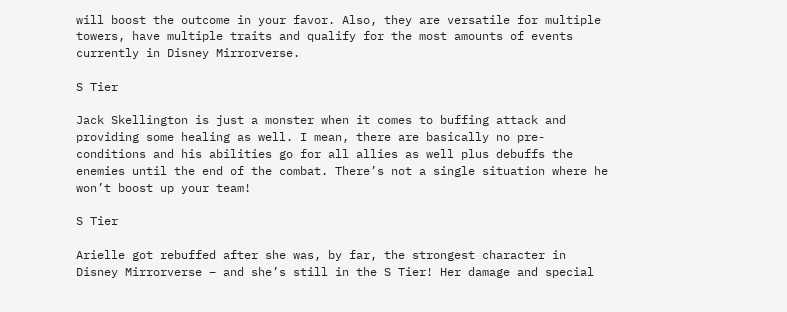will boost the outcome in your favor. Also, they are versatile for multiple towers, have multiple traits and qualify for the most amounts of events currently in Disney Mirrorverse.

S Tier

Jack Skellington is just a monster when it comes to buffing attack and providing some healing as well. I mean, there are basically no pre-conditions and his abilities go for all allies as well plus debuffs the enemies until the end of the combat. There’s not a single situation where he won’t boost up your team!

S Tier

Arielle got rebuffed after she was, by far, the strongest character in Disney Mirrorverse – and she’s still in the S Tier! Her damage and special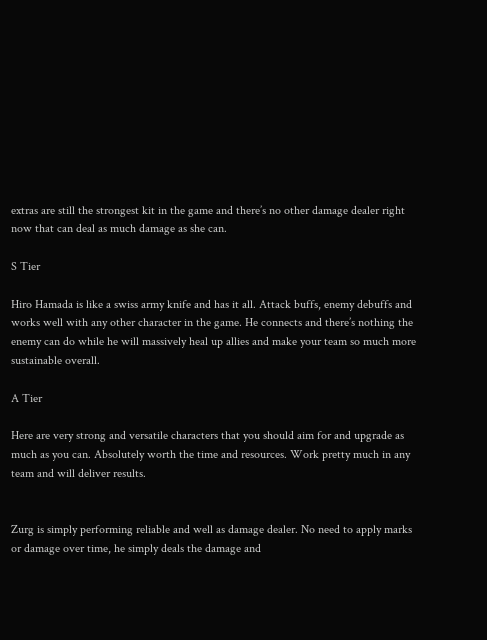extras are still the strongest kit in the game and there’s no other damage dealer right now that can deal as much damage as she can.

S Tier

Hiro Hamada is like a swiss army knife and has it all. Attack buffs, enemy debuffs and works well with any other character in the game. He connects and there’s nothing the enemy can do while he will massively heal up allies and make your team so much more sustainable overall.

A Tier

Here are very strong and versatile characters that you should aim for and upgrade as much as you can. Absolutely worth the time and resources. Work pretty much in any team and will deliver results.


Zurg is simply performing reliable and well as damage dealer. No need to apply marks or damage over time, he simply deals the damage and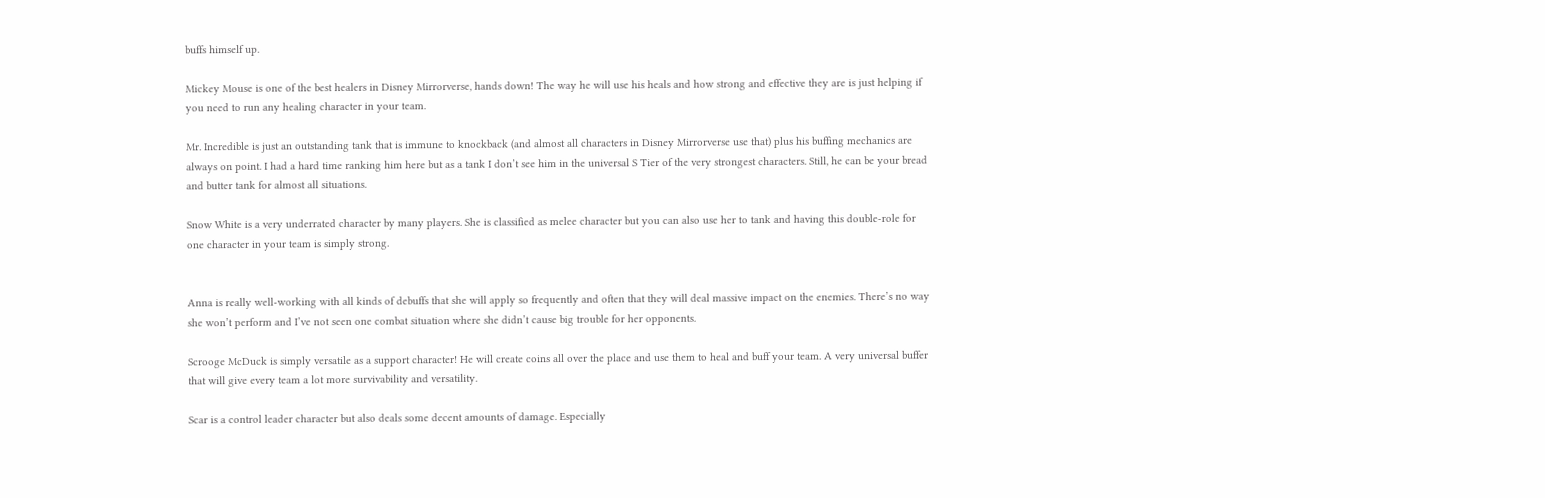buffs himself up.

Mickey Mouse is one of the best healers in Disney Mirrorverse, hands down! The way he will use his heals and how strong and effective they are is just helping if you need to run any healing character in your team.

Mr. Incredible is just an outstanding tank that is immune to knockback (and almost all characters in Disney Mirrorverse use that) plus his buffing mechanics are always on point. I had a hard time ranking him here but as a tank I don’t see him in the universal S Tier of the very strongest characters. Still, he can be your bread and butter tank for almost all situations.

Snow White is a very underrated character by many players. She is classified as melee character but you can also use her to tank and having this double-role for one character in your team is simply strong.


Anna is really well-working with all kinds of debuffs that she will apply so frequently and often that they will deal massive impact on the enemies. There’s no way she won’t perform and I’ve not seen one combat situation where she didn’t cause big trouble for her opponents.

Scrooge McDuck is simply versatile as a support character! He will create coins all over the place and use them to heal and buff your team. A very universal buffer that will give every team a lot more survivability and versatility.

Scar is a control leader character but also deals some decent amounts of damage. Especially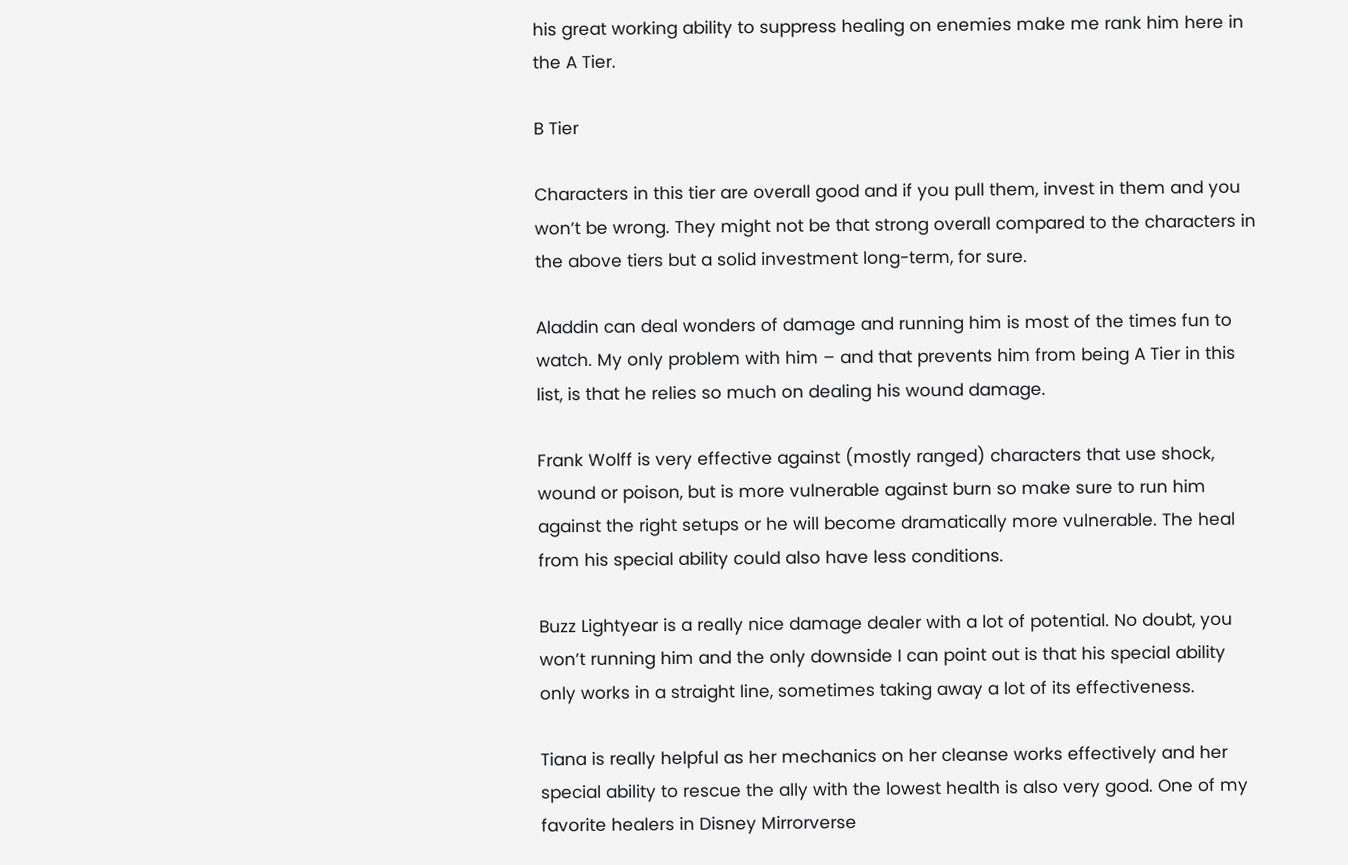his great working ability to suppress healing on enemies make me rank him here in the A Tier.

B Tier

Characters in this tier are overall good and if you pull them, invest in them and you won’t be wrong. They might not be that strong overall compared to the characters in the above tiers but a solid investment long-term, for sure.

Aladdin can deal wonders of damage and running him is most of the times fun to watch. My only problem with him – and that prevents him from being A Tier in this list, is that he relies so much on dealing his wound damage.

Frank Wolff is very effective against (mostly ranged) characters that use shock, wound or poison, but is more vulnerable against burn so make sure to run him against the right setups or he will become dramatically more vulnerable. The heal from his special ability could also have less conditions.

Buzz Lightyear is a really nice damage dealer with a lot of potential. No doubt, you won’t running him and the only downside I can point out is that his special ability only works in a straight line, sometimes taking away a lot of its effectiveness.

Tiana is really helpful as her mechanics on her cleanse works effectively and her special ability to rescue the ally with the lowest health is also very good. One of my favorite healers in Disney Mirrorverse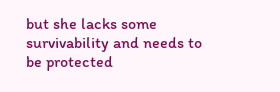but she lacks some survivability and needs to be protected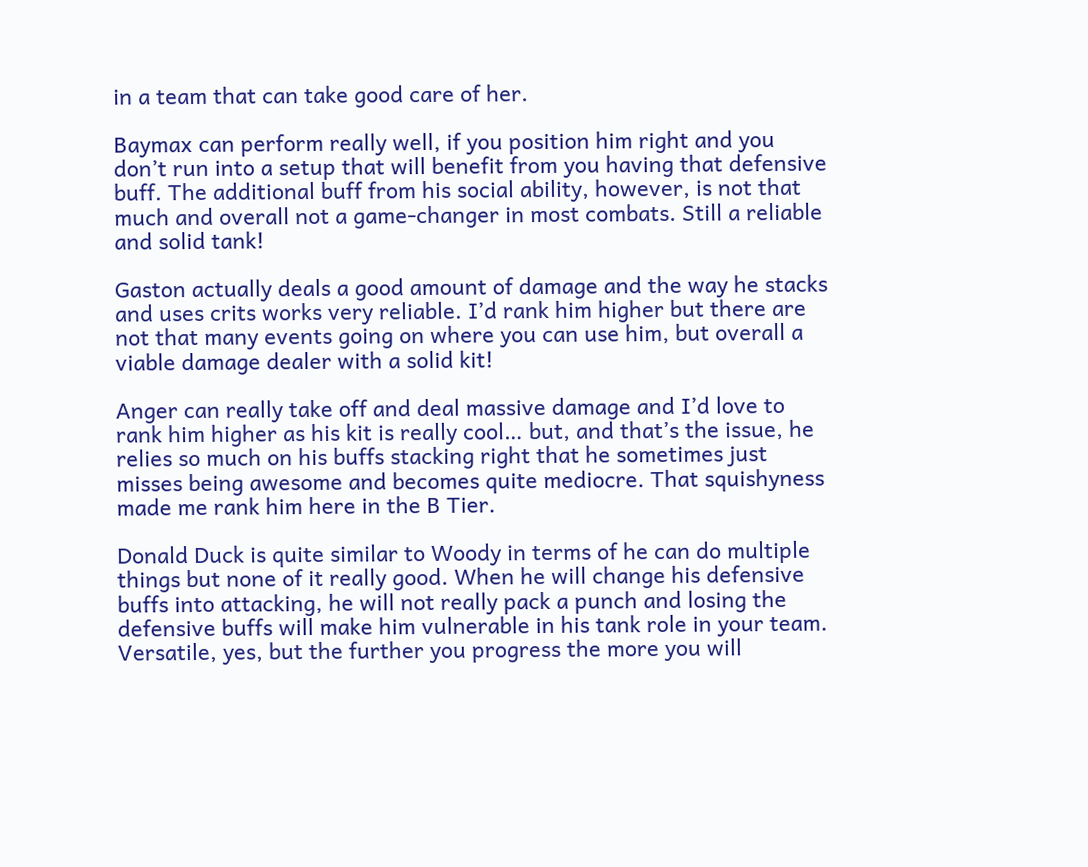in a team that can take good care of her.

Baymax can perform really well, if you position him right and you don’t run into a setup that will benefit from you having that defensive buff. The additional buff from his social ability, however, is not that much and overall not a game-changer in most combats. Still a reliable and solid tank!

Gaston actually deals a good amount of damage and the way he stacks and uses crits works very reliable. I’d rank him higher but there are not that many events going on where you can use him, but overall a viable damage dealer with a solid kit!

Anger can really take off and deal massive damage and I’d love to rank him higher as his kit is really cool… but, and that’s the issue, he relies so much on his buffs stacking right that he sometimes just misses being awesome and becomes quite mediocre. That squishyness made me rank him here in the B Tier.

Donald Duck is quite similar to Woody in terms of he can do multiple things but none of it really good. When he will change his defensive buffs into attacking, he will not really pack a punch and losing the defensive buffs will make him vulnerable in his tank role in your team. Versatile, yes, but the further you progress the more you will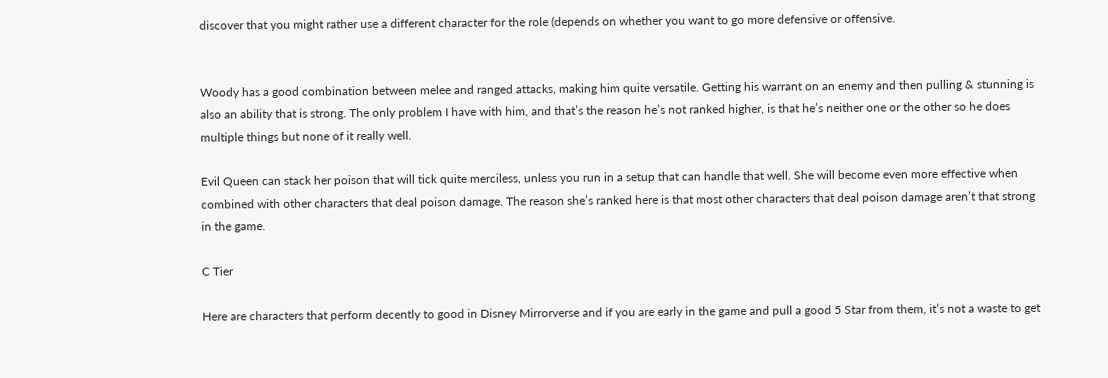discover that you might rather use a different character for the role (depends on whether you want to go more defensive or offensive.


Woody has a good combination between melee and ranged attacks, making him quite versatile. Getting his warrant on an enemy and then pulling & stunning is also an ability that is strong. The only problem I have with him, and that’s the reason he’s not ranked higher, is that he’s neither one or the other so he does multiple things but none of it really well.

Evil Queen can stack her poison that will tick quite merciless, unless you run in a setup that can handle that well. She will become even more effective when combined with other characters that deal poison damage. The reason she’s ranked here is that most other characters that deal poison damage aren’t that strong in the game.

C Tier

Here are characters that perform decently to good in Disney Mirrorverse and if you are early in the game and pull a good 5 Star from them, it’s not a waste to get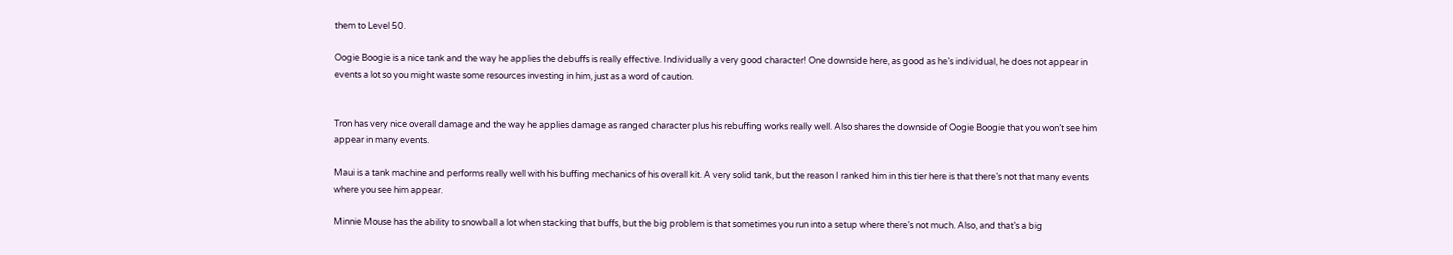them to Level 50.

Oogie Boogie is a nice tank and the way he applies the debuffs is really effective. Individually a very good character! One downside here, as good as he’s individual, he does not appear in events a lot so you might waste some resources investing in him, just as a word of caution.


Tron has very nice overall damage and the way he applies damage as ranged character plus his rebuffing works really well. Also shares the downside of Oogie Boogie that you won’t see him appear in many events.

Maui is a tank machine and performs really well with his buffing mechanics of his overall kit. A very solid tank, but the reason I ranked him in this tier here is that there’s not that many events where you see him appear.

Minnie Mouse has the ability to snowball a lot when stacking that buffs, but the big problem is that sometimes you run into a setup where there’s not much. Also, and that’s a big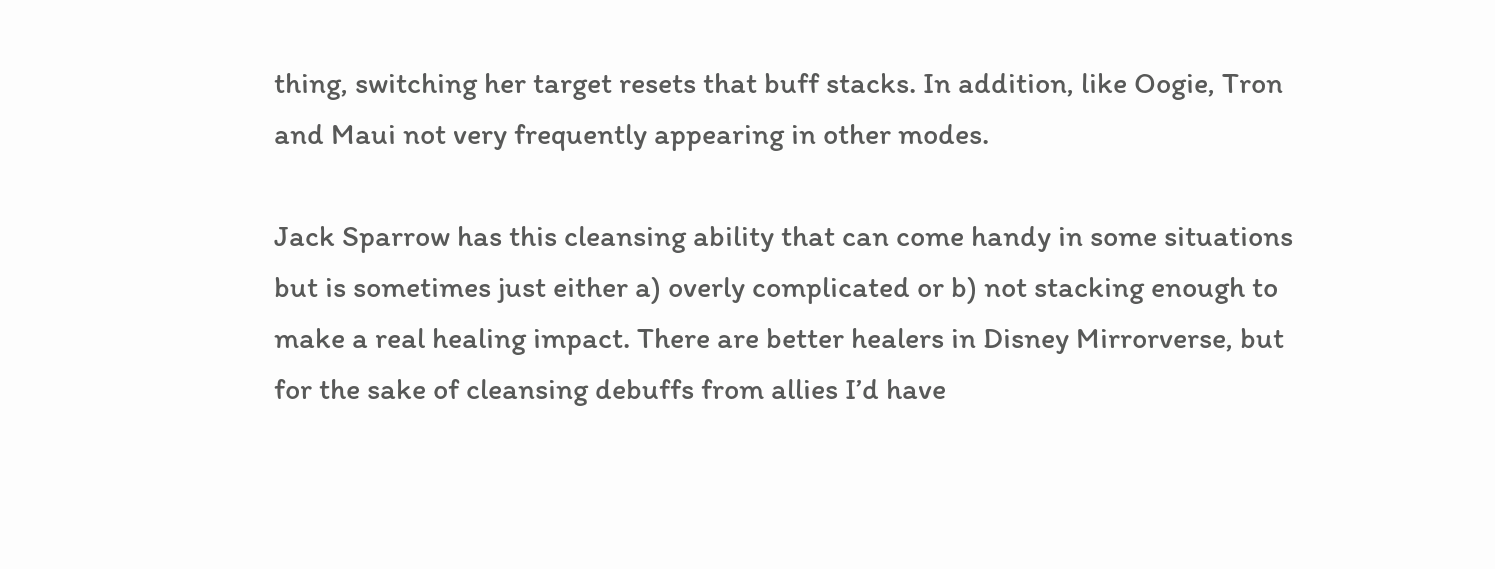thing, switching her target resets that buff stacks. In addition, like Oogie, Tron and Maui not very frequently appearing in other modes.

Jack Sparrow has this cleansing ability that can come handy in some situations but is sometimes just either a) overly complicated or b) not stacking enough to make a real healing impact. There are better healers in Disney Mirrorverse, but for the sake of cleansing debuffs from allies I’d have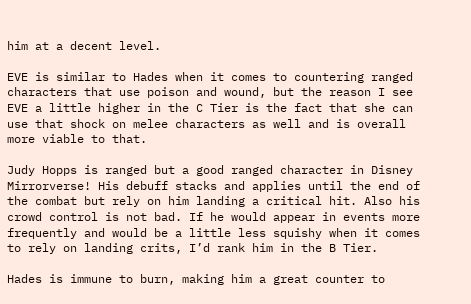him at a decent level.

EVE is similar to Hades when it comes to countering ranged characters that use poison and wound, but the reason I see EVE a little higher in the C Tier is the fact that she can use that shock on melee characters as well and is overall more viable to that.

Judy Hopps is ranged but a good ranged character in Disney Mirrorverse! His debuff stacks and applies until the end of the combat but rely on him landing a critical hit. Also his crowd control is not bad. If he would appear in events more frequently and would be a little less squishy when it comes to rely on landing crits, I’d rank him in the B Tier.

Hades is immune to burn, making him a great counter to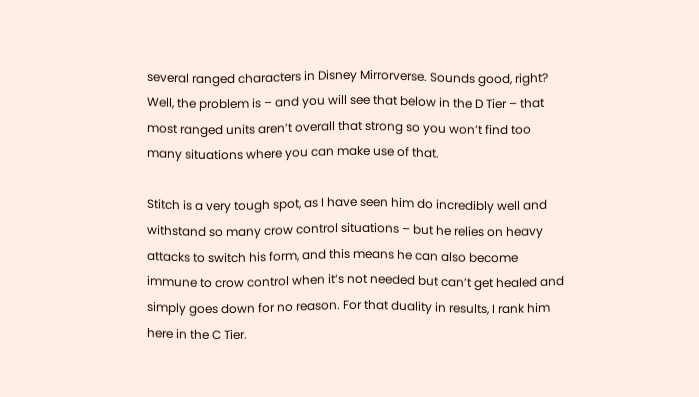several ranged characters in Disney Mirrorverse. Sounds good, right? Well, the problem is – and you will see that below in the D Tier – that most ranged units aren’t overall that strong so you won’t find too many situations where you can make use of that.

Stitch is a very tough spot, as I have seen him do incredibly well and withstand so many crow control situations – but he relies on heavy attacks to switch his form, and this means he can also become immune to crow control when it’s not needed but can’t get healed and simply goes down for no reason. For that duality in results, I rank him here in the C Tier.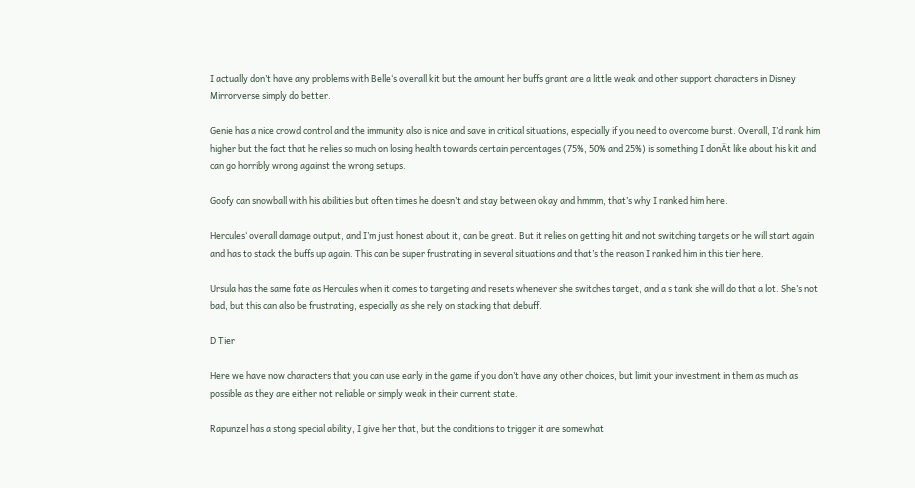I actually don’t have any problems with Belle‘s overall kit but the amount her buffs grant are a little weak and other support characters in Disney Mirrorverse simply do better.

Genie has a nice crowd control and the immunity also is nice and save in critical situations, especially if you need to overcome burst. Overall, I’d rank him higher but the fact that he relies so much on losing health towards certain percentages (75%, 50% and 25%) is something I donÄt like about his kit and can go horribly wrong against the wrong setups.

Goofy can snowball with his abilities but often times he doesn’t and stay between okay and hmmm, that’s why I ranked him here.

Hercules‘ overall damage output, and I’m just honest about it, can be great. But it relies on getting hit and not switching targets or he will start again and has to stack the buffs up again. This can be super frustrating in several situations and that’s the reason I ranked him in this tier here.

Ursula has the same fate as Hercules when it comes to targeting and resets whenever she switches target, and a s tank she will do that a lot. She’s not bad, but this can also be frustrating, especially as she rely on stacking that debuff.

D Tier

Here we have now characters that you can use early in the game if you don’t have any other choices, but limit your investment in them as much as possible as they are either not reliable or simply weak in their current state.

Rapunzel has a stong special ability, I give her that, but the conditions to trigger it are somewhat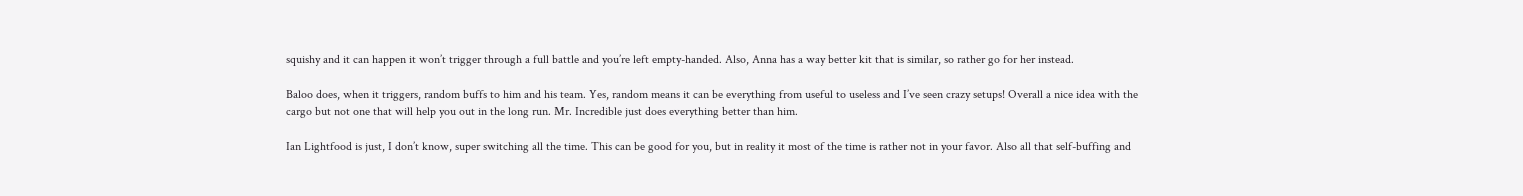squishy and it can happen it won’t trigger through a full battle and you’re left empty-handed. Also, Anna has a way better kit that is similar, so rather go for her instead.

Baloo does, when it triggers, random buffs to him and his team. Yes, random means it can be everything from useful to useless and I’ve seen crazy setups! Overall a nice idea with the cargo but not one that will help you out in the long run. Mr. Incredible just does everything better than him.

Ian Lightfood is just, I don’t know, super switching all the time. This can be good for you, but in reality it most of the time is rather not in your favor. Also all that self-buffing and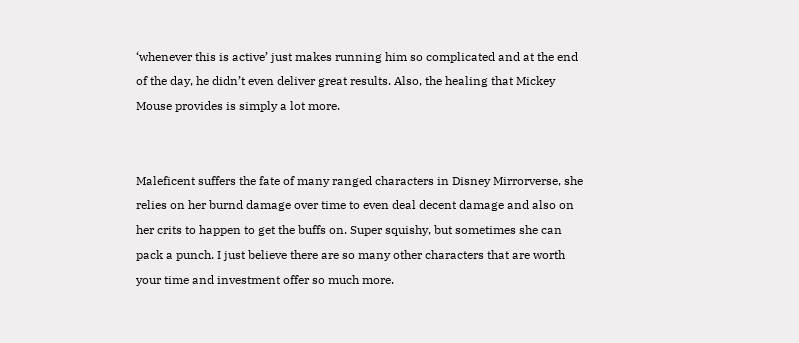‘whenever this is active’ just makes running him so complicated and at the end of the day, he didn’t even deliver great results. Also, the healing that Mickey Mouse provides is simply a lot more.


Maleficent suffers the fate of many ranged characters in Disney Mirrorverse, she relies on her burnd damage over time to even deal decent damage and also on her crits to happen to get the buffs on. Super squishy, but sometimes she can pack a punch. I just believe there are so many other characters that are worth your time and investment offer so much more.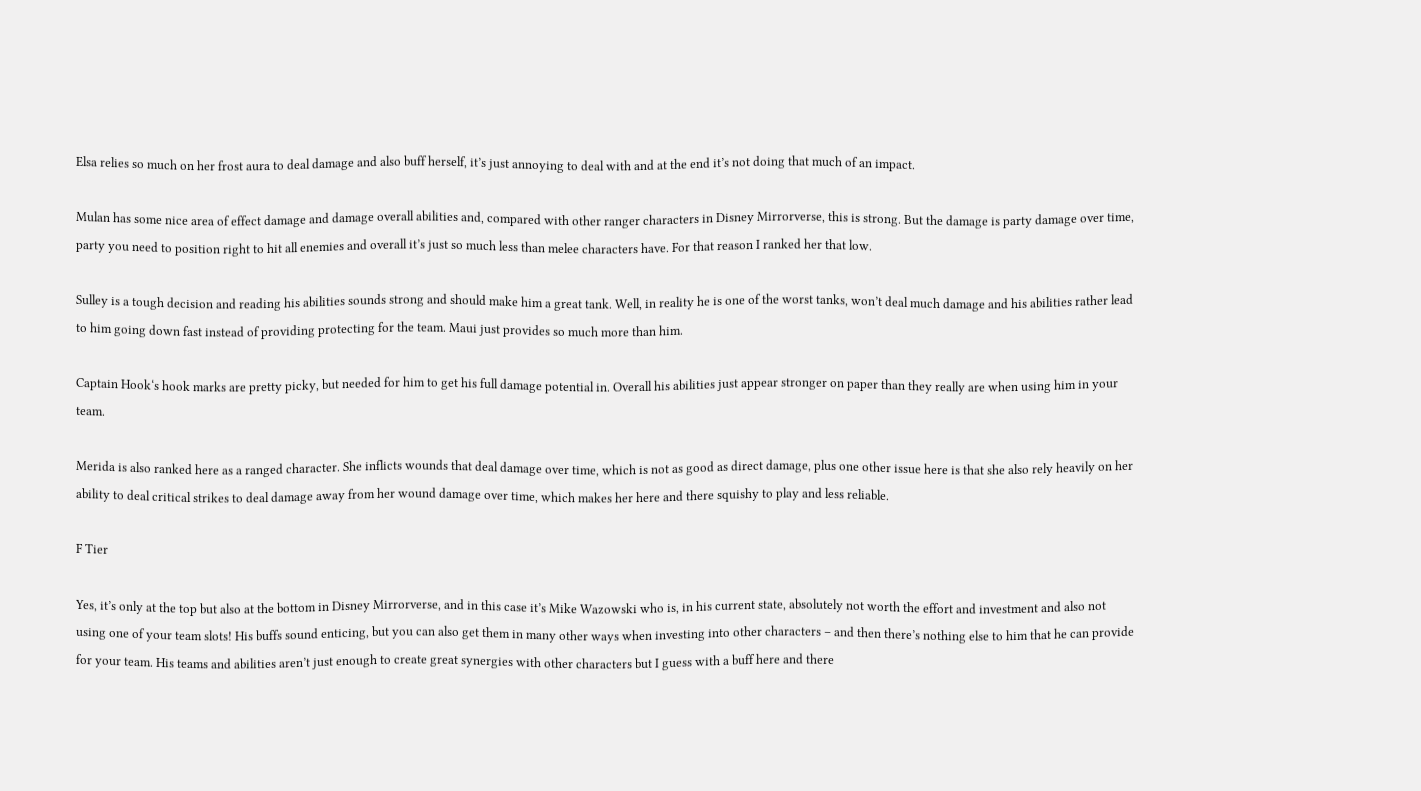Elsa relies so much on her frost aura to deal damage and also buff herself, it’s just annoying to deal with and at the end it’s not doing that much of an impact.

Mulan has some nice area of effect damage and damage overall abilities and, compared with other ranger characters in Disney Mirrorverse, this is strong. But the damage is party damage over time, party you need to position right to hit all enemies and overall it’s just so much less than melee characters have. For that reason I ranked her that low.

Sulley is a tough decision and reading his abilities sounds strong and should make him a great tank. Well, in reality he is one of the worst tanks, won’t deal much damage and his abilities rather lead to him going down fast instead of providing protecting for the team. Maui just provides so much more than him.

Captain Hook‘s hook marks are pretty picky, but needed for him to get his full damage potential in. Overall his abilities just appear stronger on paper than they really are when using him in your team.

Merida is also ranked here as a ranged character. She inflicts wounds that deal damage over time, which is not as good as direct damage, plus one other issue here is that she also rely heavily on her ability to deal critical strikes to deal damage away from her wound damage over time, which makes her here and there squishy to play and less reliable.

F Tier

Yes, it’s only at the top but also at the bottom in Disney Mirrorverse, and in this case it’s Mike Wazowski who is, in his current state, absolutely not worth the effort and investment and also not using one of your team slots! His buffs sound enticing, but you can also get them in many other ways when investing into other characters – and then there’s nothing else to him that he can provide for your team. His teams and abilities aren’t just enough to create great synergies with other characters but I guess with a buff here and there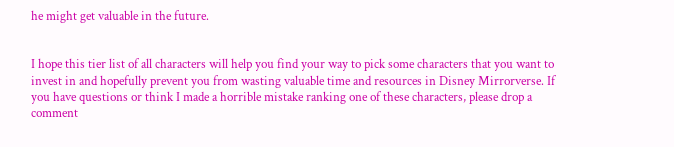he might get valuable in the future.


I hope this tier list of all characters will help you find your way to pick some characters that you want to invest in and hopefully prevent you from wasting valuable time and resources in Disney Mirrorverse. If you have questions or think I made a horrible mistake ranking one of these characters, please drop a comment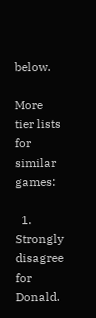below.

More tier lists for similar games:

  1. Strongly disagree for Donald.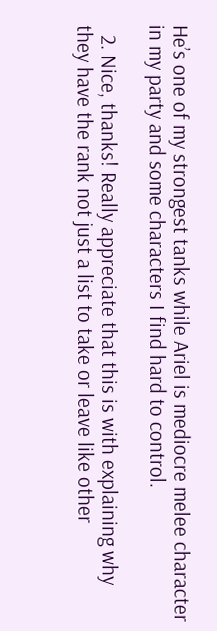He’s one of my strongest tanks while Ariel is mediocre melee character in my party and some characters I find hard to control.

  2. Nice, thanks! Really appreciate that this is with explaining why they have the rank not just a list to take or leave like other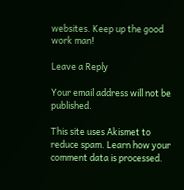websites. Keep up the good work man!

Leave a Reply

Your email address will not be published.

This site uses Akismet to reduce spam. Learn how your comment data is processed.